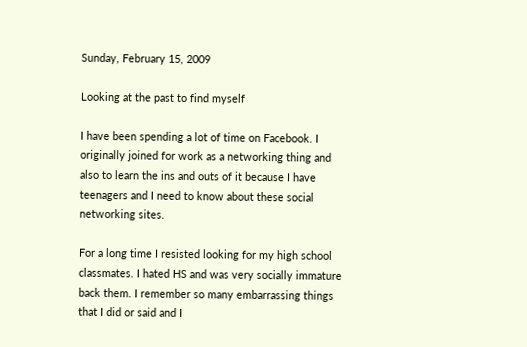Sunday, February 15, 2009

Looking at the past to find myself

I have been spending a lot of time on Facebook. I originally joined for work as a networking thing and also to learn the ins and outs of it because I have teenagers and I need to know about these social networking sites.

For a long time I resisted looking for my high school classmates. I hated HS and was very socially immature back them. I remember so many embarrassing things that I did or said and I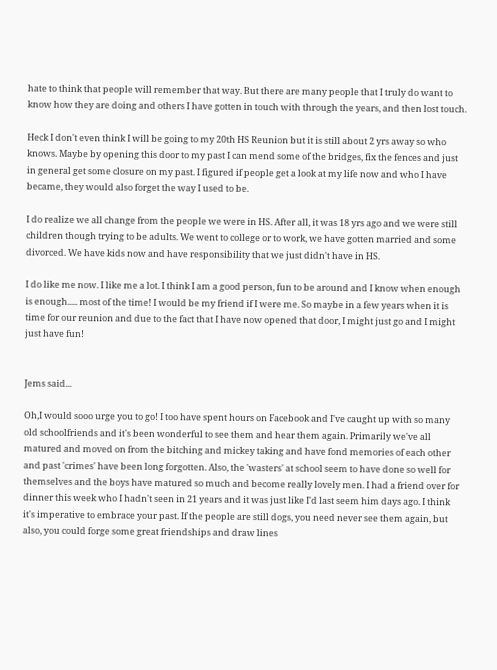hate to think that people will remember that way. But there are many people that I truly do want to know how they are doing and others I have gotten in touch with through the years, and then lost touch.

Heck I don't even think I will be going to my 20th HS Reunion but it is still about 2 yrs away so who knows. Maybe by opening this door to my past I can mend some of the bridges, fix the fences and just in general get some closure on my past. I figured if people get a look at my life now and who I have became, they would also forget the way I used to be.

I do realize we all change from the people we were in HS. After all, it was 18 yrs ago and we were still children though trying to be adults. We went to college or to work, we have gotten married and some divorced. We have kids now and have responsibility that we just didn't have in HS.

I do like me now. I like me a lot. I think I am a good person, fun to be around and I know when enough is enough..... most of the time! I would be my friend if I were me. So maybe in a few years when it is time for our reunion and due to the fact that I have now opened that door, I might just go and I might just have fun!


Jems said...

Oh,I would sooo urge you to go! I too have spent hours on Facebook and I've caught up with so many old schoolfriends and it's been wonderful to see them and hear them again. Primarily we've all matured and moved on from the bitching and mickey taking and have fond memories of each other and past 'crimes' have been long forgotten. Also, the 'wasters' at school seem to have done so well for themselves and the boys have matured so much and become really lovely men. I had a friend over for dinner this week who I hadn't seen in 21 years and it was just like I'd last seem him days ago. I think it's imperative to embrace your past. If the people are still dogs, you need never see them again, but also, you could forge some great friendships and draw lines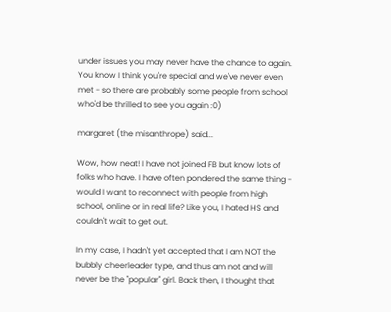under issues you may never have the chance to again. You know I think you're special and we've never even met - so there are probably some people from school who'd be thrilled to see you again :0)

margaret (the misanthrope) said...

Wow, how neat! I have not joined FB but know lots of folks who have. I have often pondered the same thing - would I want to reconnect with people from high school, online or in real life? Like you, I hated HS and couldn't wait to get out.

In my case, I hadn't yet accepted that I am NOT the bubbly cheerleader type, and thus am not and will never be the "popular" girl. Back then, I thought that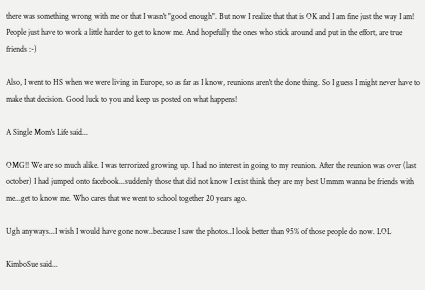there was something wrong with me or that I wasn't "good enough". But now I realize that that is OK and I am fine just the way I am! People just have to work a little harder to get to know me. And hopefully the ones who stick around and put in the effort, are true friends :-)

Also, I went to HS when we were living in Europe, so as far as I know, reunions aren't the done thing. So I guess I might never have to make that decision. Good luck to you and keep us posted on what happens!

A Single Mom's Life said...

OMG!! We are so much alike. I was terrorized growing up. I had no interest in going to my reunion. After the reunion was over (last october) I had jumped onto facebook...suddenly those that did not know I exist think they are my best Ummm wanna be friends with me...get to know me. Who cares that we went to school together 20 years ago.

Ugh anyways...I wish I would have gone now..because I saw the photos..I look better than 95% of those people do now. LOL

KimboSue said...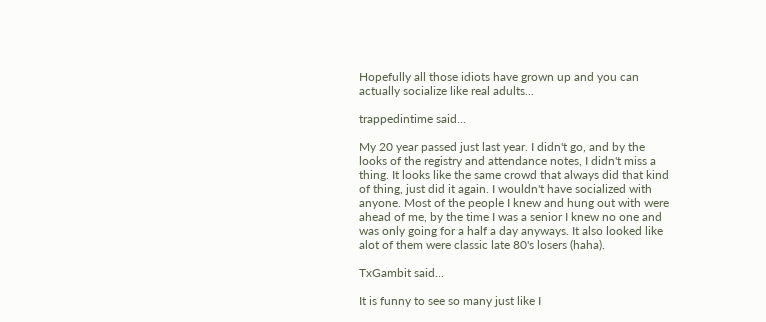Hopefully all those idiots have grown up and you can actually socialize like real adults...

trappedintime said...

My 20 year passed just last year. I didn't go, and by the looks of the registry and attendance notes, I didn't miss a thing. It looks like the same crowd that always did that kind of thing, just did it again. I wouldn't have socialized with anyone. Most of the people I knew and hung out with were ahead of me, by the time I was a senior I knew no one and was only going for a half a day anyways. It also looked like alot of them were classic late 80's losers (haha).

TxGambit said...

It is funny to see so many just like I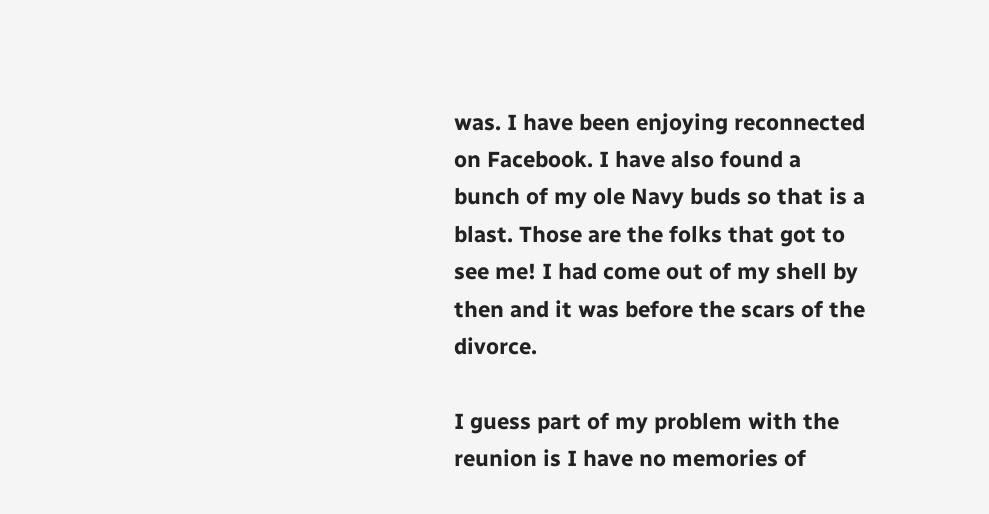was. I have been enjoying reconnected on Facebook. I have also found a bunch of my ole Navy buds so that is a blast. Those are the folks that got to see me! I had come out of my shell by then and it was before the scars of the divorce.

I guess part of my problem with the reunion is I have no memories of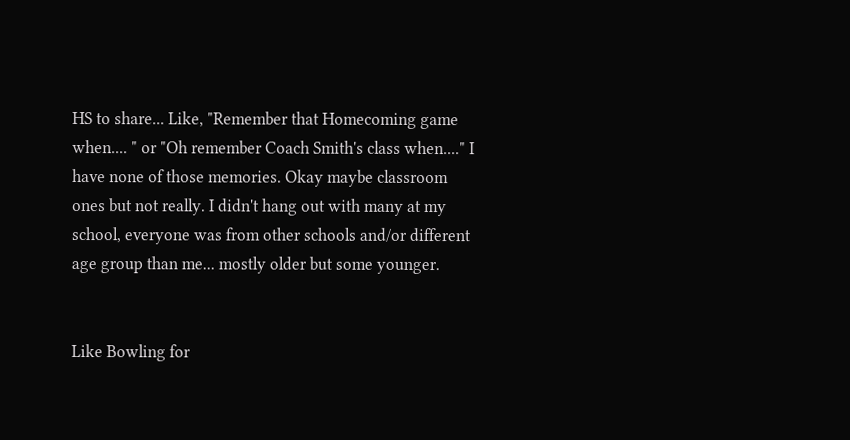HS to share... Like, "Remember that Homecoming game when.... " or "Oh remember Coach Smith's class when...." I have none of those memories. Okay maybe classroom ones but not really. I didn't hang out with many at my school, everyone was from other schools and/or different age group than me... mostly older but some younger.


Like Bowling for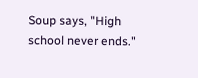Soup says, "High school never ends."